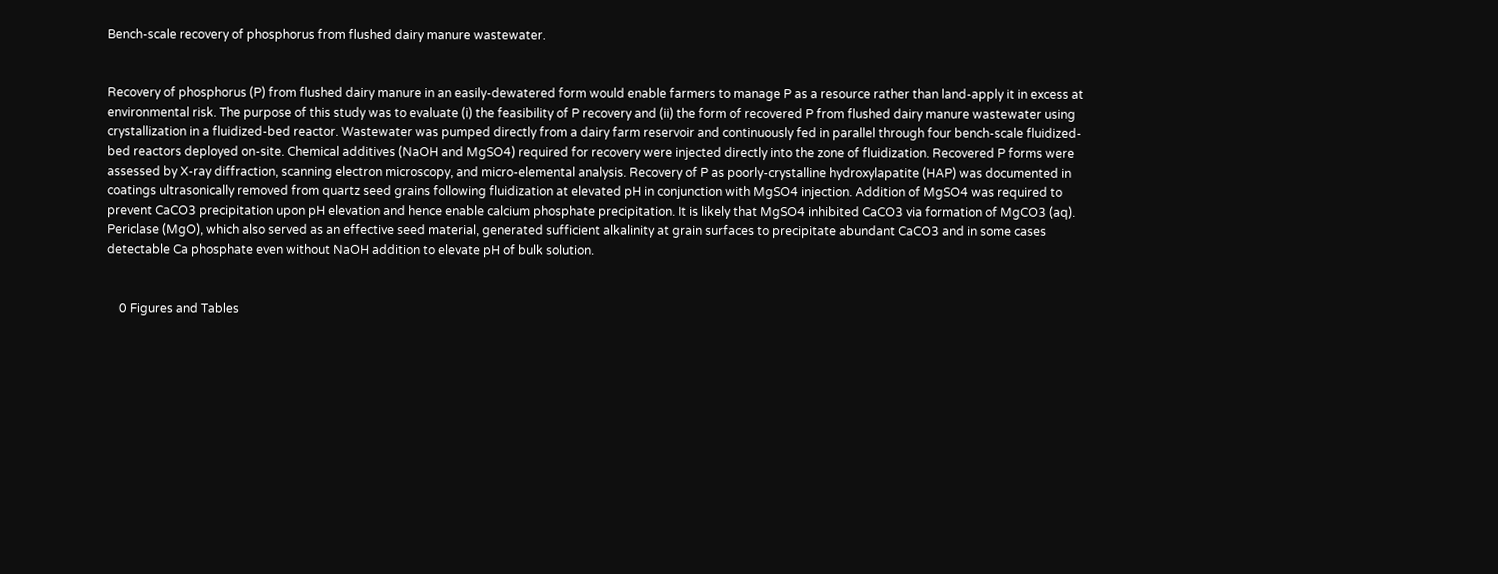Bench-scale recovery of phosphorus from flushed dairy manure wastewater.


Recovery of phosphorus (P) from flushed dairy manure in an easily-dewatered form would enable farmers to manage P as a resource rather than land-apply it in excess at environmental risk. The purpose of this study was to evaluate (i) the feasibility of P recovery and (ii) the form of recovered P from flushed dairy manure wastewater using crystallization in a fluidized-bed reactor. Wastewater was pumped directly from a dairy farm reservoir and continuously fed in parallel through four bench-scale fluidized-bed reactors deployed on-site. Chemical additives (NaOH and MgSO4) required for recovery were injected directly into the zone of fluidization. Recovered P forms were assessed by X-ray diffraction, scanning electron microscopy, and micro-elemental analysis. Recovery of P as poorly-crystalline hydroxylapatite (HAP) was documented in coatings ultrasonically removed from quartz seed grains following fluidization at elevated pH in conjunction with MgSO4 injection. Addition of MgSO4 was required to prevent CaCO3 precipitation upon pH elevation and hence enable calcium phosphate precipitation. It is likely that MgSO4 inhibited CaCO3 via formation of MgCO3 (aq). Periclase (MgO), which also served as an effective seed material, generated sufficient alkalinity at grain surfaces to precipitate abundant CaCO3 and in some cases detectable Ca phosphate even without NaOH addition to elevate pH of bulk solution.


    0 Figures and Tables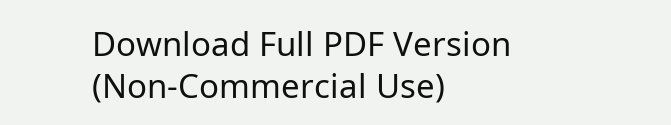Download Full PDF Version (Non-Commercial Use)